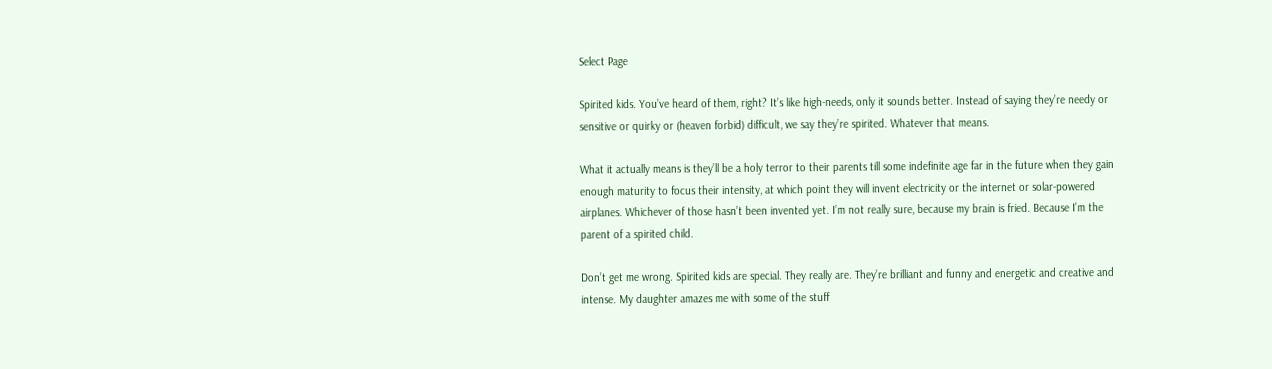Select Page

Spirited kids. You’ve heard of them, right? It’s like high-needs, only it sounds better. Instead of saying they’re needy or sensitive or quirky or (heaven forbid) difficult, we say they’re spirited. Whatever that means.

What it actually means is they’ll be a holy terror to their parents till some indefinite age far in the future when they gain enough maturity to focus their intensity, at which point they will invent electricity or the internet or solar-powered airplanes. Whichever of those hasn’t been invented yet. I’m not really sure, because my brain is fried. Because I’m the parent of a spirited child.

Don’t get me wrong. Spirited kids are special. They really are. They’re brilliant and funny and energetic and creative and intense. My daughter amazes me with some of the stuff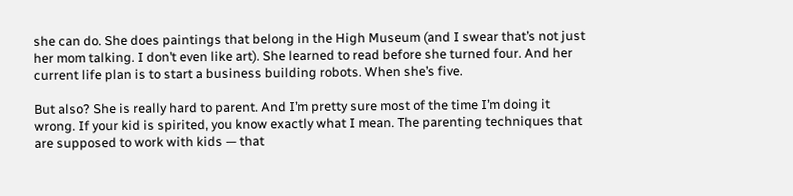she can do. She does paintings that belong in the High Museum (and I swear that’s not just her mom talking. I don’t even like art). She learned to read before she turned four. And her current life plan is to start a business building robots. When she’s five.

But also? She is really hard to parent. And I’m pretty sure most of the time I’m doing it wrong. If your kid is spirited, you know exactly what I mean. The parenting techniques that are supposed to work with kids — that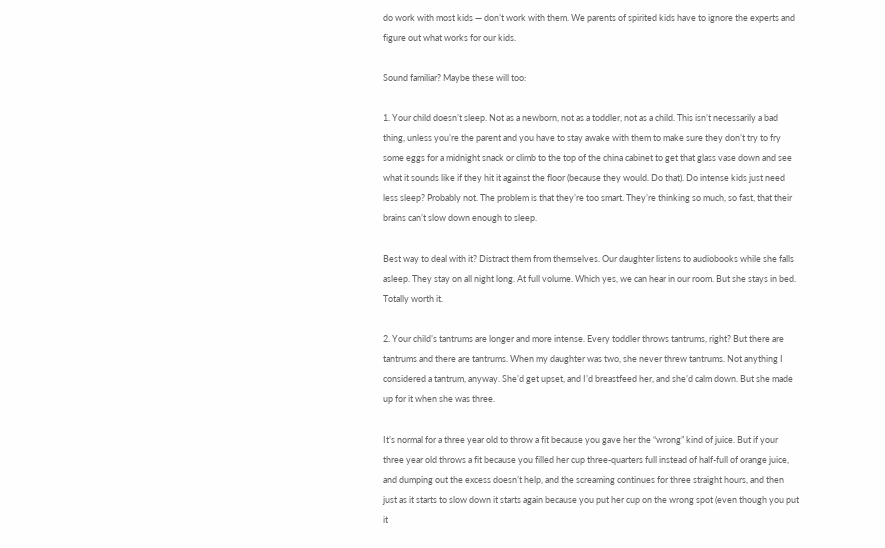do work with most kids — don’t work with them. We parents of spirited kids have to ignore the experts and figure out what works for our kids.

Sound familiar? Maybe these will too:

1. Your child doesn’t sleep. Not as a newborn, not as a toddler, not as a child. This isn’t necessarily a bad thing, unless you’re the parent and you have to stay awake with them to make sure they don’t try to fry some eggs for a midnight snack or climb to the top of the china cabinet to get that glass vase down and see what it sounds like if they hit it against the floor (because they would. Do that). Do intense kids just need less sleep? Probably not. The problem is that they’re too smart. They’re thinking so much, so fast, that their brains can’t slow down enough to sleep.

Best way to deal with it? Distract them from themselves. Our daughter listens to audiobooks while she falls asleep. They stay on all night long. At full volume. Which yes, we can hear in our room. But she stays in bed. Totally worth it.

2. Your child’s tantrums are longer and more intense. Every toddler throws tantrums, right? But there are tantrums and there are tantrums. When my daughter was two, she never threw tantrums. Not anything I considered a tantrum, anyway. She’d get upset, and I’d breastfeed her, and she’d calm down. But she made up for it when she was three.

It’s normal for a three year old to throw a fit because you gave her the “wrong” kind of juice. But if your three year old throws a fit because you filled her cup three-quarters full instead of half-full of orange juice, and dumping out the excess doesn’t help, and the screaming continues for three straight hours, and then just as it starts to slow down it starts again because you put her cup on the wrong spot (even though you put it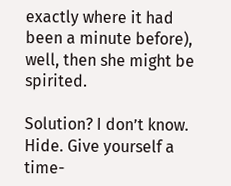exactly where it had been a minute before), well, then she might be spirited.

Solution? I don’t know. Hide. Give yourself a time-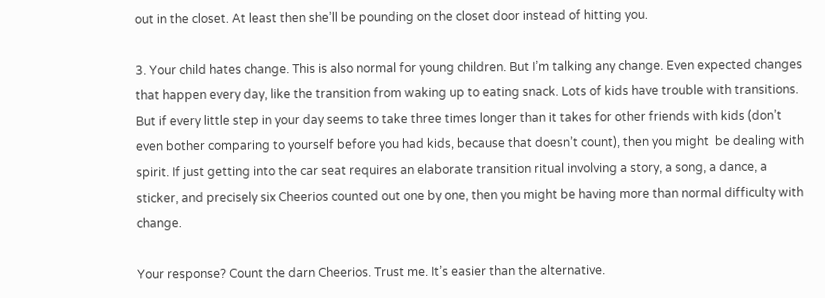out in the closet. At least then she’ll be pounding on the closet door instead of hitting you.

3. Your child hates change. This is also normal for young children. But I’m talking any change. Even expected changes that happen every day, like the transition from waking up to eating snack. Lots of kids have trouble with transitions. But if every little step in your day seems to take three times longer than it takes for other friends with kids (don’t even bother comparing to yourself before you had kids, because that doesn’t count), then you might  be dealing with spirit. If just getting into the car seat requires an elaborate transition ritual involving a story, a song, a dance, a sticker, and precisely six Cheerios counted out one by one, then you might be having more than normal difficulty with change.

Your response? Count the darn Cheerios. Trust me. It’s easier than the alternative.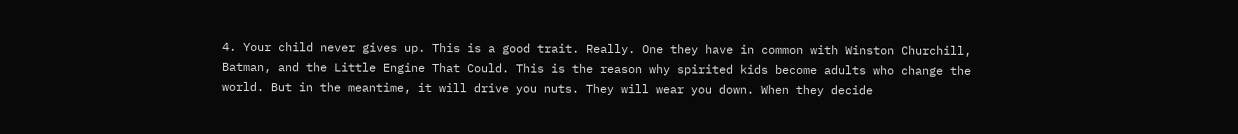4. Your child never gives up. This is a good trait. Really. One they have in common with Winston Churchill, Batman, and the Little Engine That Could. This is the reason why spirited kids become adults who change the world. But in the meantime, it will drive you nuts. They will wear you down. When they decide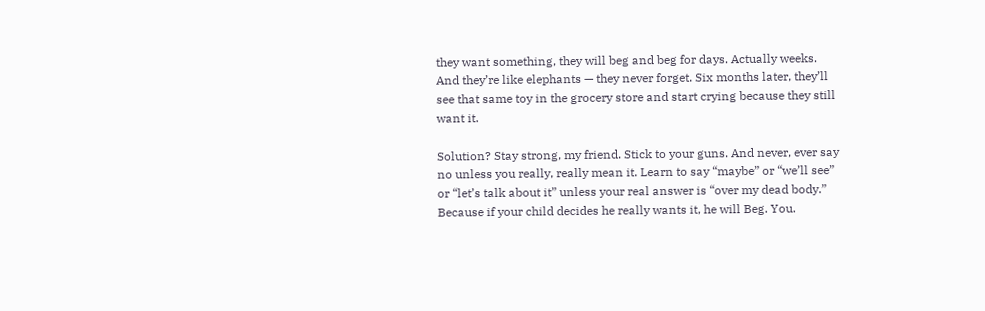they want something, they will beg and beg for days. Actually weeks. And they’re like elephants — they never forget. Six months later, they’ll see that same toy in the grocery store and start crying because they still want it.

Solution? Stay strong, my friend. Stick to your guns. And never, ever say no unless you really, really mean it. Learn to say “maybe” or “we’ll see” or “let’s talk about it” unless your real answer is “over my dead body.” Because if your child decides he really wants it, he will Beg. You.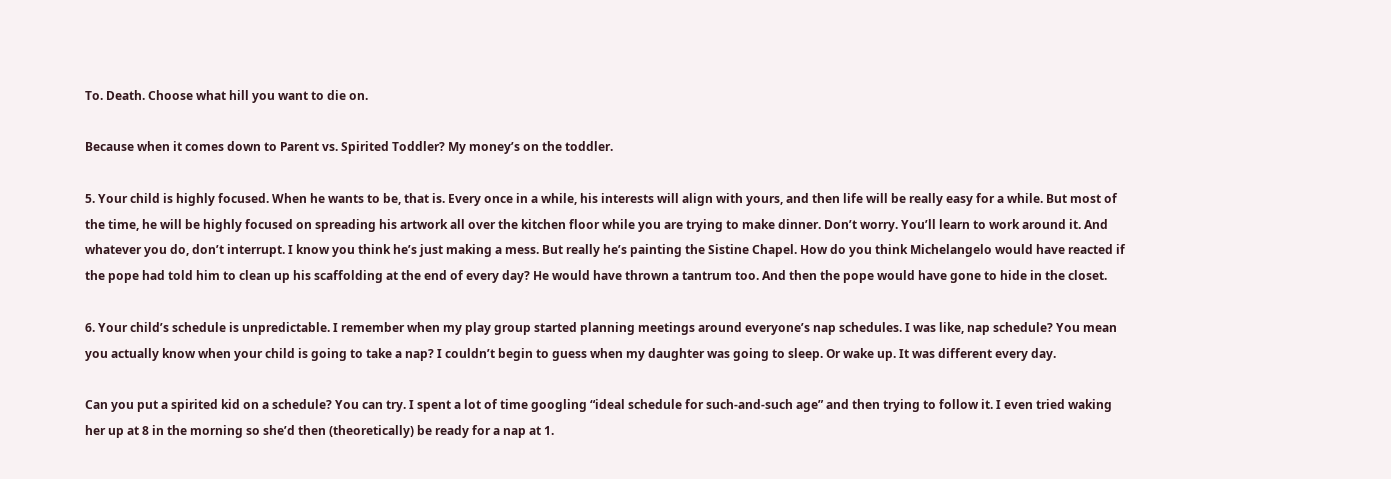To. Death. Choose what hill you want to die on.

Because when it comes down to Parent vs. Spirited Toddler? My money’s on the toddler.

5. Your child is highly focused. When he wants to be, that is. Every once in a while, his interests will align with yours, and then life will be really easy for a while. But most of the time, he will be highly focused on spreading his artwork all over the kitchen floor while you are trying to make dinner. Don’t worry. You’ll learn to work around it. And whatever you do, don’t interrupt. I know you think he’s just making a mess. But really he’s painting the Sistine Chapel. How do you think Michelangelo would have reacted if the pope had told him to clean up his scaffolding at the end of every day? He would have thrown a tantrum too. And then the pope would have gone to hide in the closet.

6. Your child’s schedule is unpredictable. I remember when my play group started planning meetings around everyone’s nap schedules. I was like, nap schedule? You mean you actually know when your child is going to take a nap? I couldn’t begin to guess when my daughter was going to sleep. Or wake up. It was different every day.

Can you put a spirited kid on a schedule? You can try. I spent a lot of time googling “ideal schedule for such-and-such age” and then trying to follow it. I even tried waking her up at 8 in the morning so she’d then (theoretically) be ready for a nap at 1.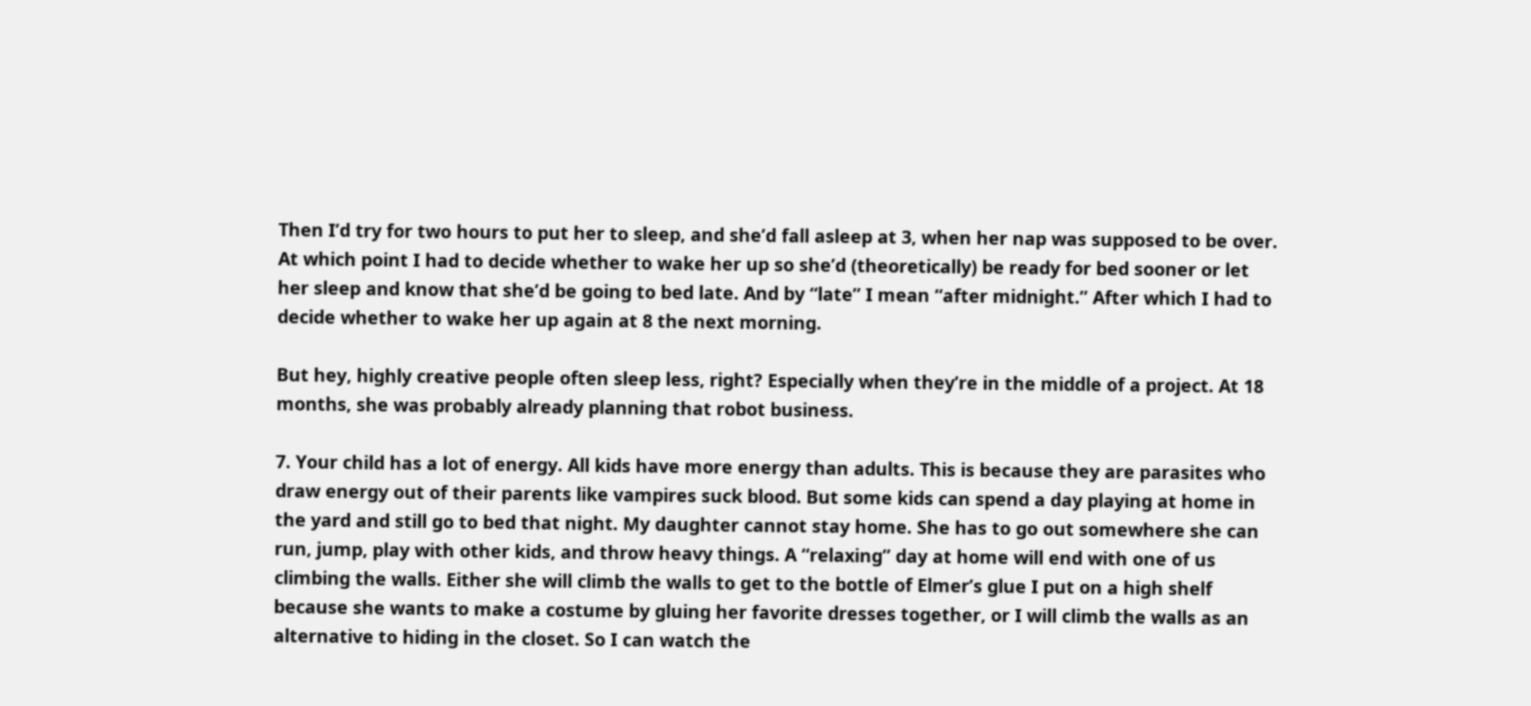Then I’d try for two hours to put her to sleep, and she’d fall asleep at 3, when her nap was supposed to be over. At which point I had to decide whether to wake her up so she’d (theoretically) be ready for bed sooner or let her sleep and know that she’d be going to bed late. And by “late” I mean “after midnight.” After which I had to decide whether to wake her up again at 8 the next morning.

But hey, highly creative people often sleep less, right? Especially when they’re in the middle of a project. At 18 months, she was probably already planning that robot business.

7. Your child has a lot of energy. All kids have more energy than adults. This is because they are parasites who draw energy out of their parents like vampires suck blood. But some kids can spend a day playing at home in the yard and still go to bed that night. My daughter cannot stay home. She has to go out somewhere she can run, jump, play with other kids, and throw heavy things. A “relaxing” day at home will end with one of us climbing the walls. Either she will climb the walls to get to the bottle of Elmer’s glue I put on a high shelf because she wants to make a costume by gluing her favorite dresses together, or I will climb the walls as an alternative to hiding in the closet. So I can watch the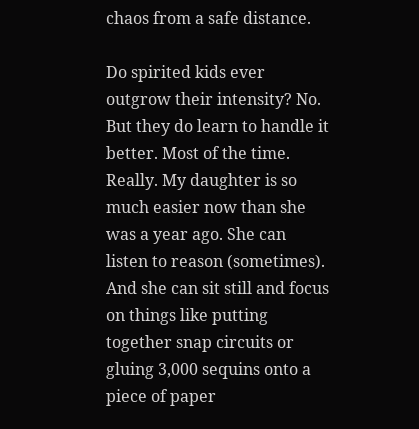chaos from a safe distance.

Do spirited kids ever outgrow their intensity? No. But they do learn to handle it better. Most of the time. Really. My daughter is so much easier now than she was a year ago. She can listen to reason (sometimes). And she can sit still and focus on things like putting together snap circuits or gluing 3,000 sequins onto a piece of paper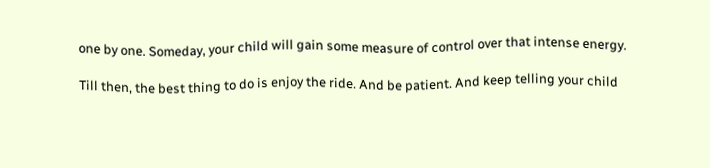one by one. Someday, your child will gain some measure of control over that intense energy.

Till then, the best thing to do is enjoy the ride. And be patient. And keep telling your child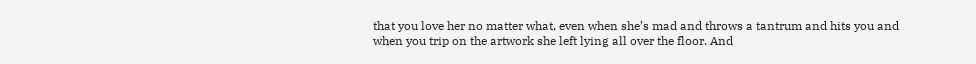that you love her no matter what, even when she’s mad and throws a tantrum and hits you and when you trip on the artwork she left lying all over the floor. And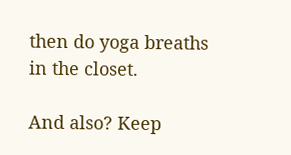then do yoga breaths in the closet.

And also? Keep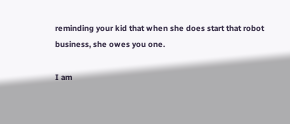reminding your kid that when she does start that robot business, she owes you one.

I am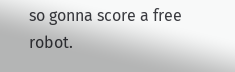so gonna score a free robot.